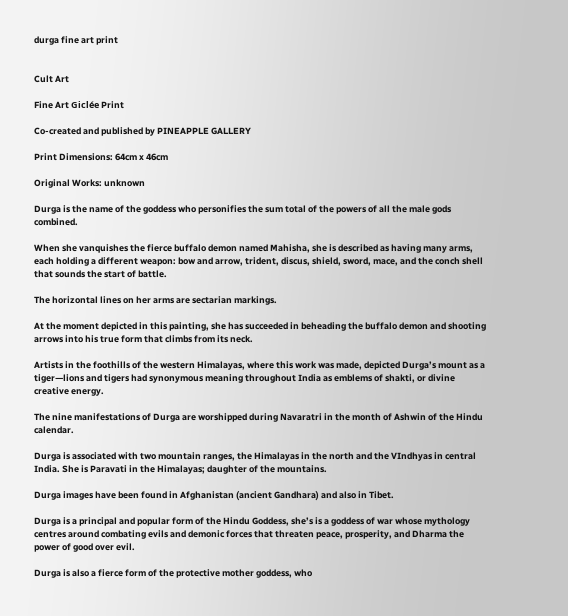durga fine art print


Cult Art

Fine Art Giclée Print

Co-created and published by PINEAPPLE GALLERY

Print Dimensions: 64cm x 46cm

Original Works: unknown

Durga is the name of the goddess who personifies the sum total of the powers of all the male gods combined.

When she vanquishes the fierce buffalo demon named Mahisha, she is described as having many arms, each holding a different weapon: bow and arrow, trident, discus, shield, sword, mace, and the conch shell that sounds the start of battle.

The horizontal lines on her arms are sectarian markings.

At the moment depicted in this painting, she has succeeded in beheading the buffalo demon and shooting arrows into his true form that climbs from its neck.

Artists in the foothills of the western Himalayas, where this work was made, depicted Durga’s mount as a tiger—lions and tigers had synonymous meaning throughout India as emblems of shakti, or divine creative energy.

The nine manifestations of Durga are worshipped during Navaratri in the month of Ashwin of the Hindu calendar.

Durga is associated with two mountain ranges, the Himalayas in the north and the VIndhyas in central India. She is Paravati in the Himalayas; daughter of the mountains.

Durga images have been found in Afghanistan (ancient Gandhara) and also in Tibet.

Durga is a principal and popular form of the Hindu Goddess, she’s is a goddess of war whose mythology centres around combating evils and demonic forces that threaten peace, prosperity, and Dharma the power of good over evil.

Durga is also a fierce form of the protective mother goddess, who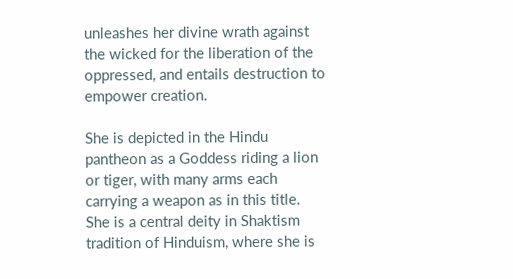unleashes her divine wrath against the wicked for the liberation of the oppressed, and entails destruction to empower creation.

She is depicted in the Hindu pantheon as a Goddess riding a lion or tiger, with many arms each carrying a weapon as in this title. She is a central deity in Shaktism tradition of Hinduism, where she is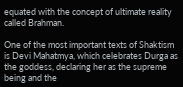equated with the concept of ultimate reality called Brahman.

One of the most important texts of Shaktism is Devi Mahatmya, which celebrates Durga as the goddess, declaring her as the supreme being and the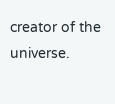creator of the universe.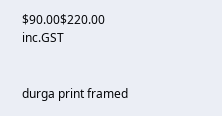$90.00$220.00 inc.GST


durga print framed